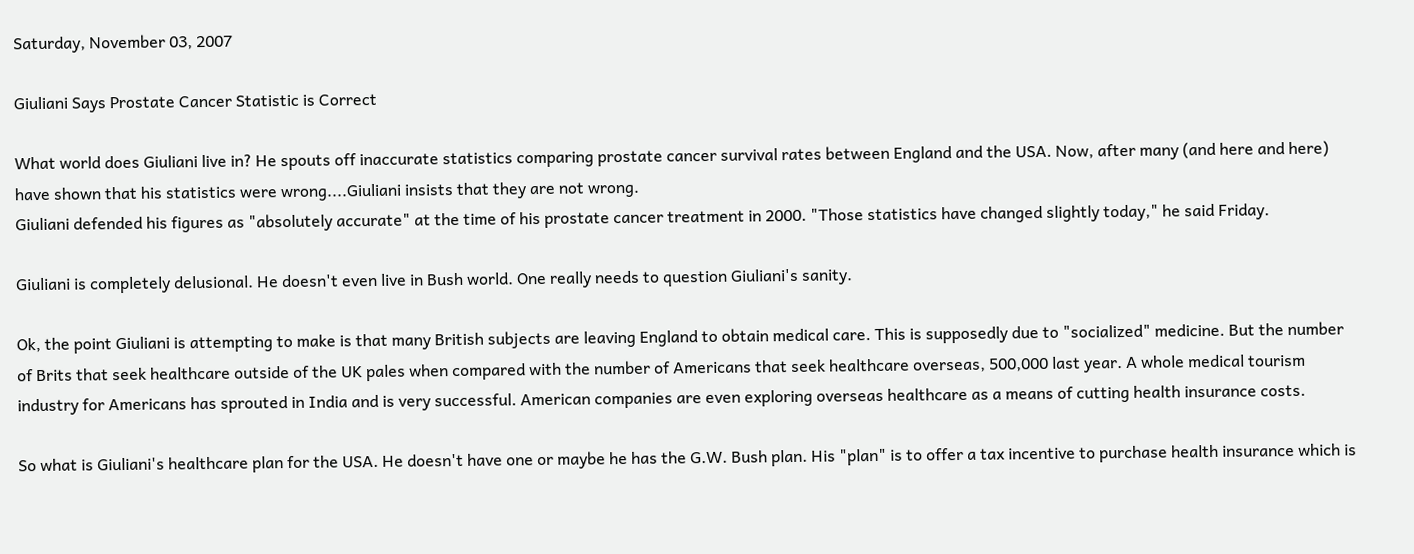Saturday, November 03, 2007

Giuliani Says Prostate Cancer Statistic is Correct

What world does Giuliani live in? He spouts off inaccurate statistics comparing prostate cancer survival rates between England and the USA. Now, after many (and here and here) have shown that his statistics were wrong....Giuliani insists that they are not wrong.
Giuliani defended his figures as "absolutely accurate" at the time of his prostate cancer treatment in 2000. "Those statistics have changed slightly today," he said Friday.

Giuliani is completely delusional. He doesn't even live in Bush world. One really needs to question Giuliani's sanity.

Ok, the point Giuliani is attempting to make is that many British subjects are leaving England to obtain medical care. This is supposedly due to "socialized" medicine. But the number of Brits that seek healthcare outside of the UK pales when compared with the number of Americans that seek healthcare overseas, 500,000 last year. A whole medical tourism industry for Americans has sprouted in India and is very successful. American companies are even exploring overseas healthcare as a means of cutting health insurance costs.

So what is Giuliani's healthcare plan for the USA. He doesn't have one or maybe he has the G.W. Bush plan. His "plan" is to offer a tax incentive to purchase health insurance which is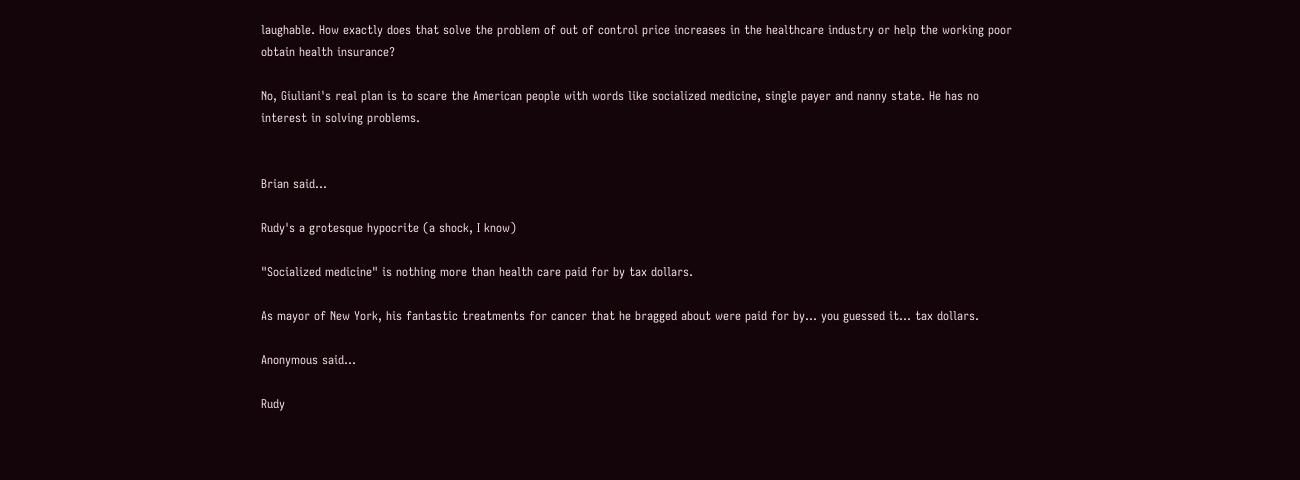laughable. How exactly does that solve the problem of out of control price increases in the healthcare industry or help the working poor obtain health insurance?

No, Giuliani's real plan is to scare the American people with words like socialized medicine, single payer and nanny state. He has no interest in solving problems.


Brian said...

Rudy's a grotesque hypocrite (a shock, I know)

"Socialized medicine" is nothing more than health care paid for by tax dollars.

As mayor of New York, his fantastic treatments for cancer that he bragged about were paid for by... you guessed it... tax dollars.

Anonymous said...

Rudy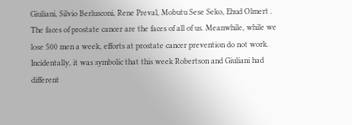Giuliani, Silvio Berlusconi, Rene Preval, Mobutu Sese Seko, Ehud Olmert . The faces of prostate cancer are the faces of all of us. Meanwhile, while we lose 500 men a week, efforts at prostate cancer prevention do not work. Incidentally, it was symbolic that this week Robertson and Giuliani had different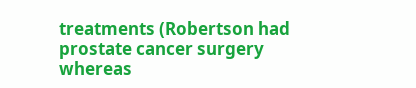treatments (Robertson had prostate cancer surgery whereas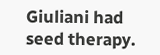Giuliani had seed therapy.